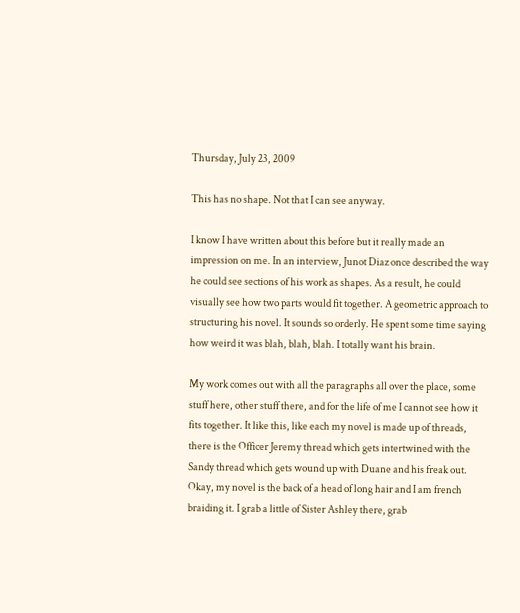Thursday, July 23, 2009

This has no shape. Not that I can see anyway.

I know I have written about this before but it really made an impression on me. In an interview, Junot Diaz once described the way he could see sections of his work as shapes. As a result, he could visually see how two parts would fit together. A geometric approach to structuring his novel. It sounds so orderly. He spent some time saying how weird it was blah, blah, blah. I totally want his brain.

My work comes out with all the paragraphs all over the place, some stuff here, other stuff there, and for the life of me I cannot see how it fits together. It like this, like each my novel is made up of threads, there is the Officer Jeremy thread which gets intertwined with the Sandy thread which gets wound up with Duane and his freak out. Okay, my novel is the back of a head of long hair and I am french braiding it. I grab a little of Sister Ashley there, grab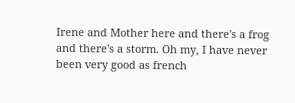Irene and Mother here and there's a frog and there's a storm. Oh my, I have never been very good as french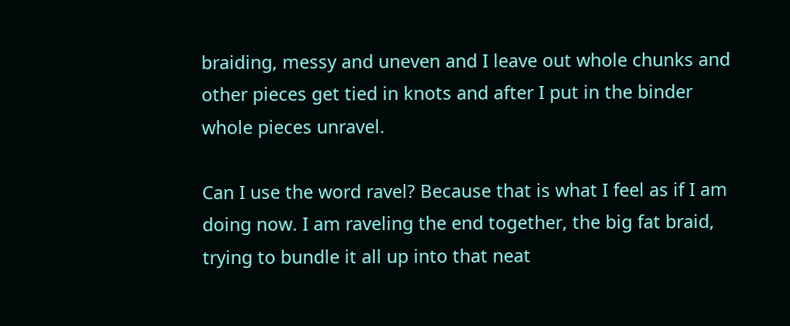braiding, messy and uneven and I leave out whole chunks and other pieces get tied in knots and after I put in the binder whole pieces unravel.

Can I use the word ravel? Because that is what I feel as if I am doing now. I am raveling the end together, the big fat braid, trying to bundle it all up into that neat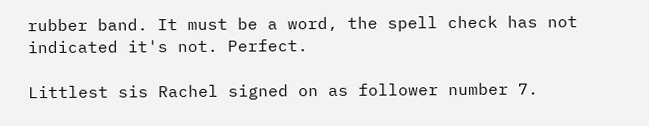rubber band. It must be a word, the spell check has not indicated it's not. Perfect.

Littlest sis Rachel signed on as follower number 7.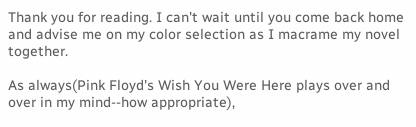Thank you for reading. I can't wait until you come back home and advise me on my color selection as I macrame my novel together.

As always(Pink Floyd's Wish You Were Here plays over and over in my mind--how appropriate),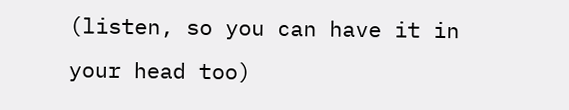(listen, so you can have it in your head too)